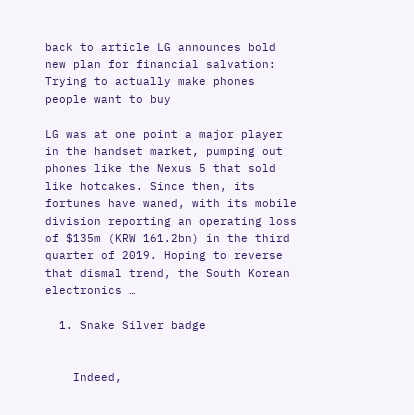back to article LG announces bold new plan for financial salvation: Trying to actually make phones people want to buy

LG was at one point a major player in the handset market, pumping out phones like the Nexus 5 that sold like hotcakes. Since then, its fortunes have waned, with its mobile division reporting an operating loss of $135m (KRW 161.2bn) in the third quarter of 2019. Hoping to reverse that dismal trend, the South Korean electronics …

  1. Snake Silver badge


    Indeed,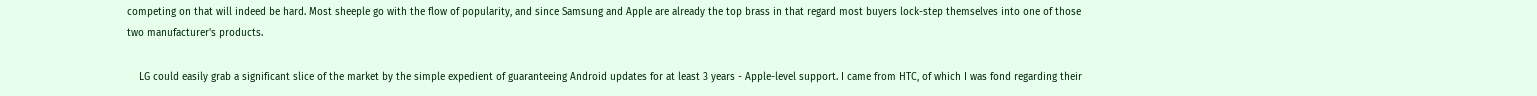competing on that will indeed be hard. Most sheeple go with the flow of popularity, and since Samsung and Apple are already the top brass in that regard most buyers lock-step themselves into one of those two manufacturer's products.

    LG could easily grab a significant slice of the market by the simple expedient of guaranteeing Android updates for at least 3 years - Apple-level support. I came from HTC, of which I was fond regarding their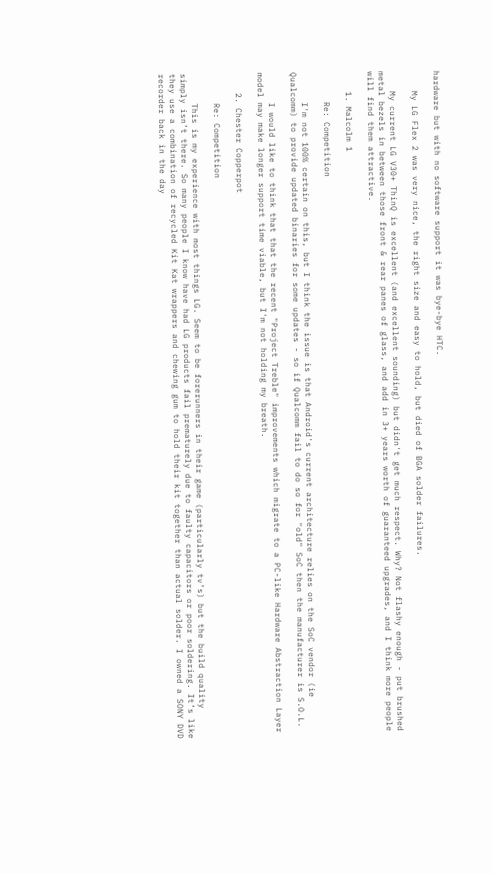hardware but with no software support it was bye-bye HTC.

    My LG Flex 2 was very nice, the right size and easy to hold, but died of BGA solder failures.

    My current LG V30+ ThinQ is excellent (and excellent sounding) but didn't get much respect. Why? Not flashy enough - put brushed metal bezels in between those front & rear panes of glass, and add in 3+ years worth of guaranteed upgrades, and I think more people will find them attractive.

    1. Malcolm 1

      Re: Competition

      I'm not 100% certain on this, but I think the issue is that Android's current architecture relies on the SoC vendor (ie Qualcomm) to provide updated binaries for some updates - so if Qualcomm fail to do so for "old" SoC then the manufacturer is S.O.L.

      I would like to think that that the recent "Project Treble" improvements which migrate to a PC-like Hardware Abstraction Layer model may make longer support time viable, but I'm not holding my breath.

    2. Chester Copperpot

      Re: Competition

      This is my experience with most things LG. Seem to be forerunners in their game (particularly tv’s) but the build quality simply isn’t there. So many people I know have had LG products fail prematurely due to faulty capacitors or poor soldering. It’s like they use a combination of recycled Kit Kat wrappers and chewing gum to hold their kit together than actual solder. I owned a SONY DVD recorder back in the day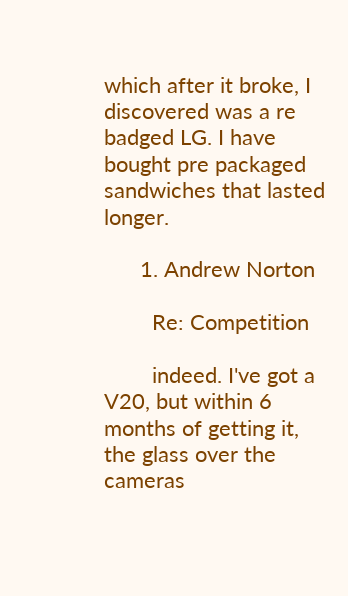which after it broke, I discovered was a re badged LG. I have bought pre packaged sandwiches that lasted longer.

      1. Andrew Norton

        Re: Competition

        indeed. I've got a V20, but within 6 months of getting it, the glass over the cameras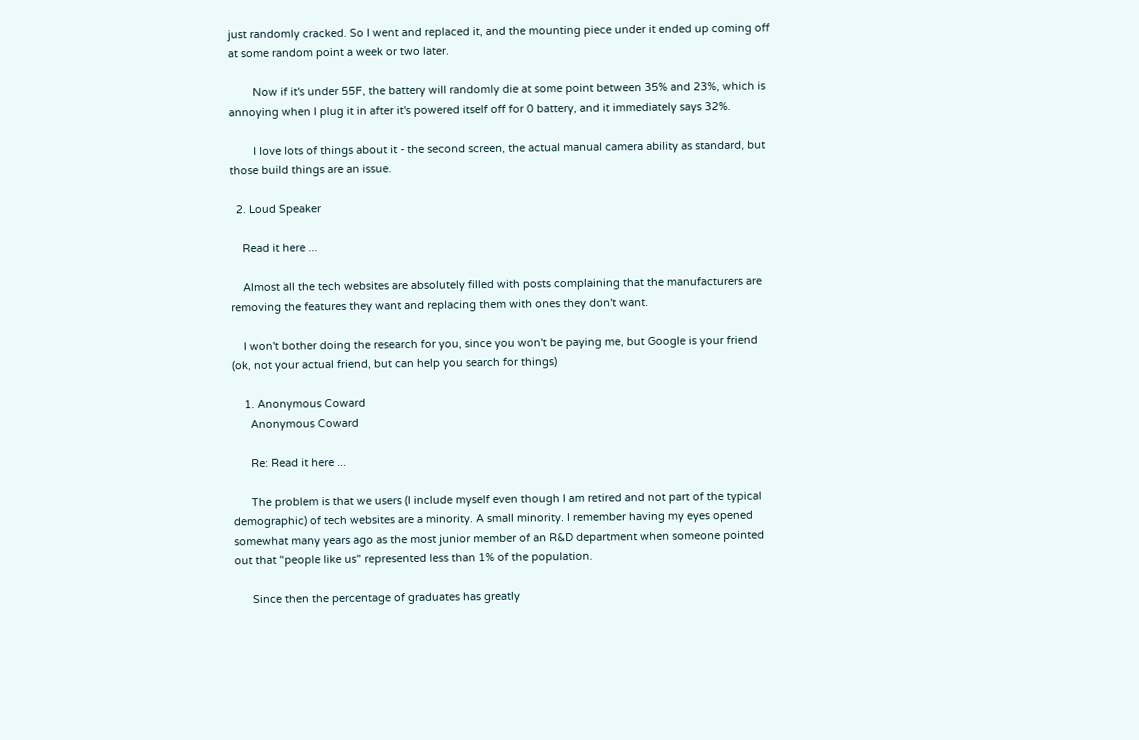just randomly cracked. So I went and replaced it, and the mounting piece under it ended up coming off at some random point a week or two later.

        Now if it's under 55F, the battery will randomly die at some point between 35% and 23%, which is annoying when I plug it in after it's powered itself off for 0 battery, and it immediately says 32%.

        I love lots of things about it - the second screen, the actual manual camera ability as standard, but those build things are an issue.

  2. Loud Speaker

    Read it here ...

    Almost all the tech websites are absolutely filled with posts complaining that the manufacturers are removing the features they want and replacing them with ones they don't want.

    I won't bother doing the research for you, since you won't be paying me, but Google is your friend (ok, not your actual friend, but can help you search for things)

    1. Anonymous Coward
      Anonymous Coward

      Re: Read it here ...

      The problem is that we users (I include myself even though I am retired and not part of the typical demographic) of tech websites are a minority. A small minority. I remember having my eyes opened somewhat many years ago as the most junior member of an R&D department when someone pointed out that "people like us" represented less than 1% of the population.

      Since then the percentage of graduates has greatly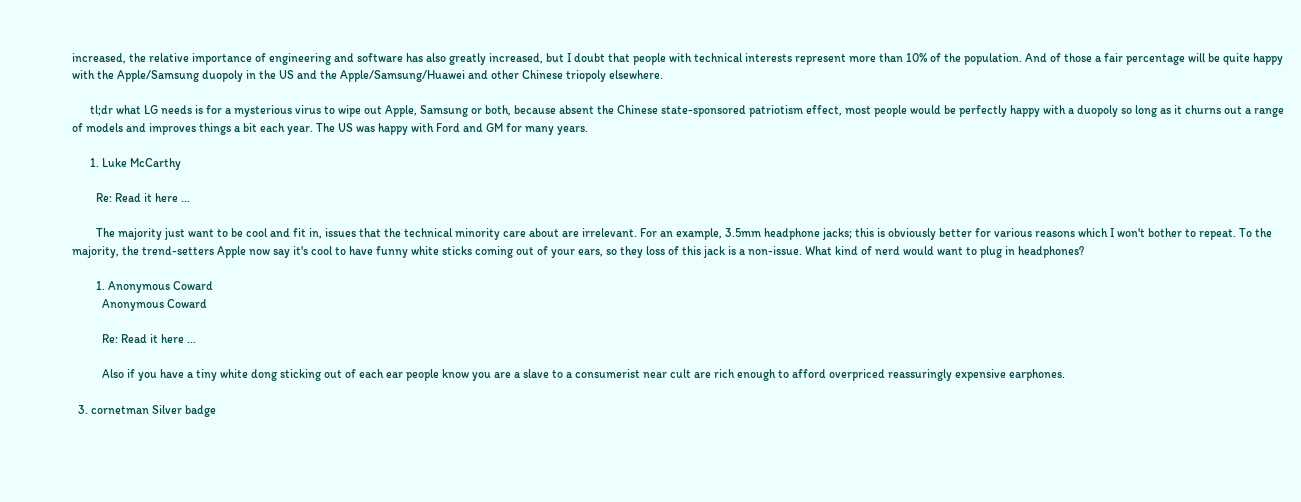increased, the relative importance of engineering and software has also greatly increased, but I doubt that people with technical interests represent more than 10% of the population. And of those a fair percentage will be quite happy with the Apple/Samsung duopoly in the US and the Apple/Samsung/Huawei and other Chinese triopoly elsewhere.

      tl;dr what LG needs is for a mysterious virus to wipe out Apple, Samsung or both, because absent the Chinese state-sponsored patriotism effect, most people would be perfectly happy with a duopoly so long as it churns out a range of models and improves things a bit each year. The US was happy with Ford and GM for many years.

      1. Luke McCarthy

        Re: Read it here ...

        The majority just want to be cool and fit in, issues that the technical minority care about are irrelevant. For an example, 3.5mm headphone jacks; this is obviously better for various reasons which I won't bother to repeat. To the majority, the trend-setters Apple now say it's cool to have funny white sticks coming out of your ears, so they loss of this jack is a non-issue. What kind of nerd would want to plug in headphones?

        1. Anonymous Coward
          Anonymous Coward

          Re: Read it here ...

          Also if you have a tiny white dong sticking out of each ear people know you are a slave to a consumerist near cult are rich enough to afford overpriced reassuringly expensive earphones.

  3. cornetman Silver badge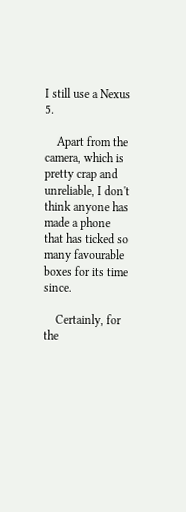I still use a Nexus 5.

    Apart from the camera, which is pretty crap and unreliable, I don't think anyone has made a phone that has ticked so many favourable boxes for its time since.

    Certainly, for the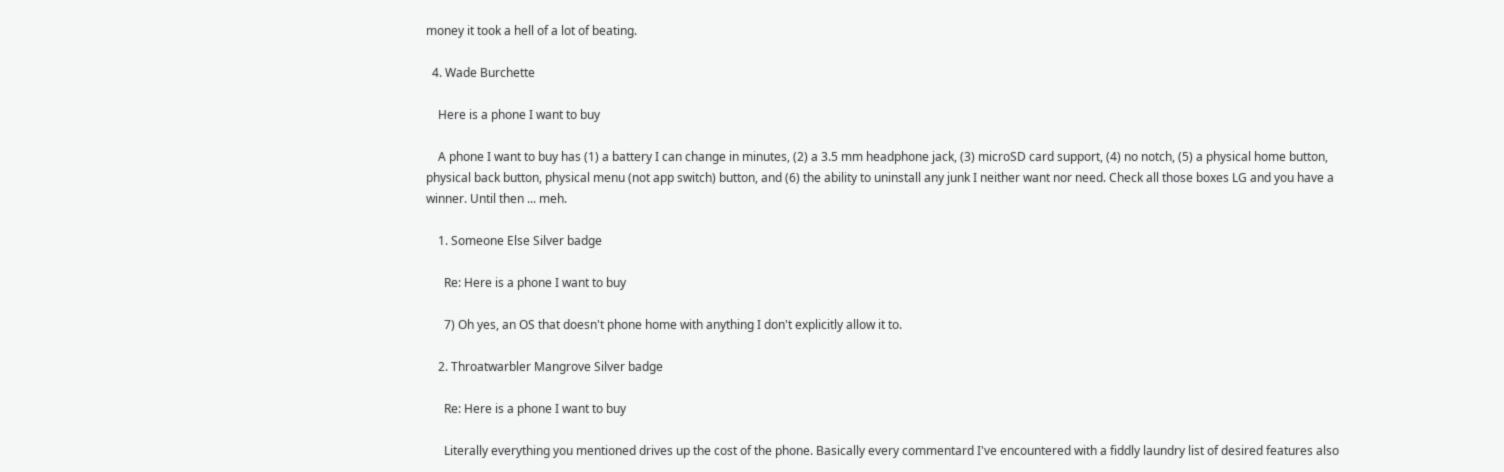money it took a hell of a lot of beating.

  4. Wade Burchette

    Here is a phone I want to buy

    A phone I want to buy has (1) a battery I can change in minutes, (2) a 3.5 mm headphone jack, (3) microSD card support, (4) no notch, (5) a physical home button, physical back button, physical menu (not app switch) button, and (6) the ability to uninstall any junk I neither want nor need. Check all those boxes LG and you have a winner. Until then ... meh.

    1. Someone Else Silver badge

      Re: Here is a phone I want to buy

      7) Oh yes, an OS that doesn't phone home with anything I don't explicitly allow it to.

    2. Throatwarbler Mangrove Silver badge

      Re: Here is a phone I want to buy

      Literally everything you mentioned drives up the cost of the phone. Basically every commentard I've encountered with a fiddly laundry list of desired features also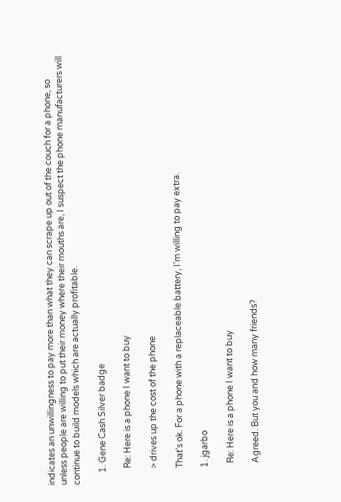indicates an unwillingness to pay more than what they can scrape up out of the couch for a phone, so unless people are willing to put their money where their mouths are, I suspect the phone manufacturers will continue to build models which are actually profitable.

      1. Gene Cash Silver badge

        Re: Here is a phone I want to buy

        > drives up the cost of the phone

        That's ok. For a phone with a replaceable battery, I'm willing to pay extra.

        1. jgarbo

          Re: Here is a phone I want to buy

          Agreed. But you and how many friends?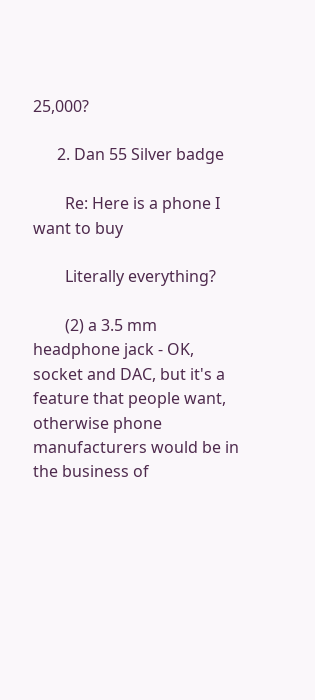25,000?

      2. Dan 55 Silver badge

        Re: Here is a phone I want to buy

        Literally everything?

        (2) a 3.5 mm headphone jack - OK, socket and DAC, but it's a feature that people want, otherwise phone manufacturers would be in the business of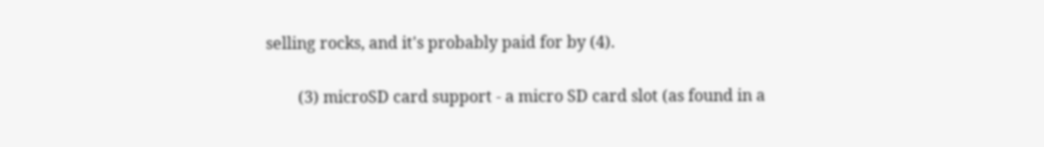selling rocks, and it's probably paid for by (4).

        (3) microSD card support - a micro SD card slot (as found in a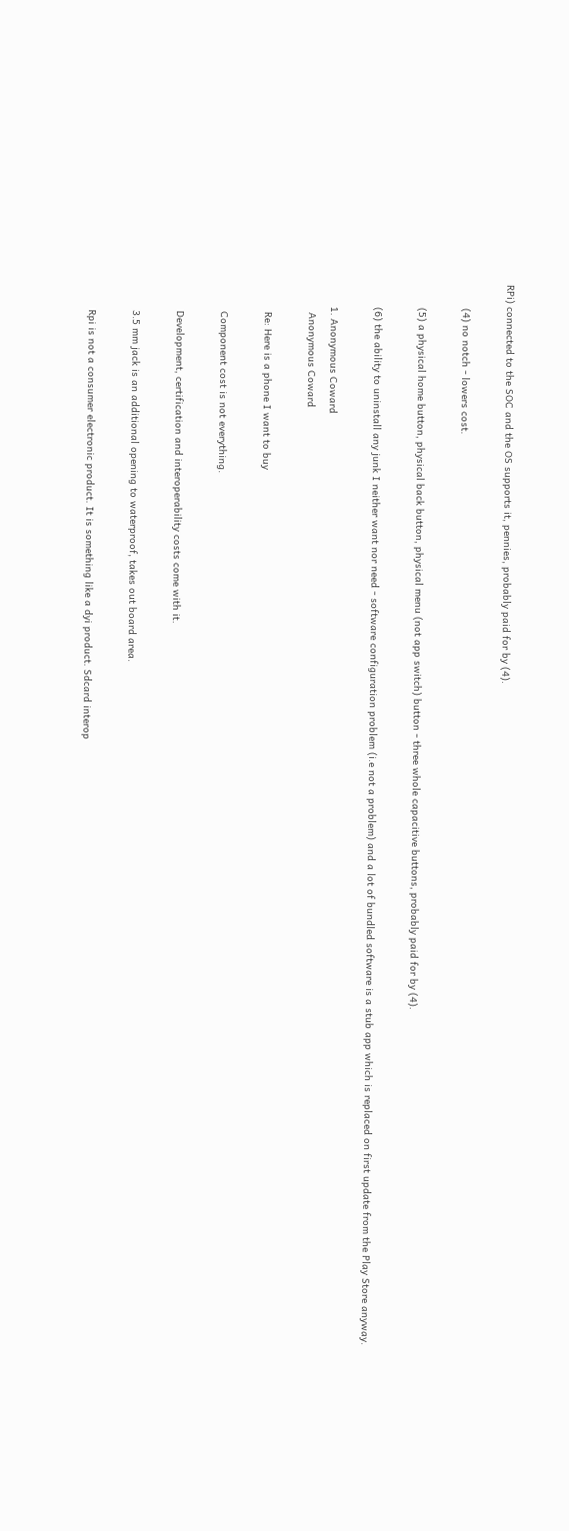RPi) connected to the SOC and the OS supports it, pennies, probably paid for by (4).

        (4) no notch - lowers cost.

        (5) a physical home button, physical back button, physical menu (not app switch) button - three whole capacitive buttons, probably paid for by (4).

        (6) the ability to uninstall any junk I neither want nor need - software configuration problem (i.e not a problem) and a lot of bundled software is a stub app which is replaced on first update from the Play Store anyway.

        1. Anonymous Coward
          Anonymous Coward

          Re: Here is a phone I want to buy

          Component cost is not everything.

          Development, certification and interoperability costs come with it.

          3.5 mm jack is an additional opening to waterproof, takes out board area.

          Rpi is not a consumer electronic product. It is something like a dyi product. Sdcard interop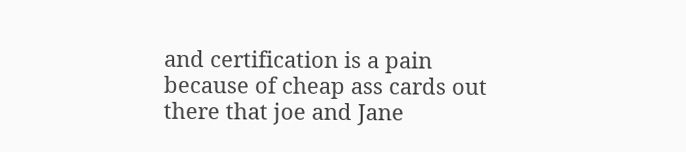and certification is a pain because of cheap ass cards out there that joe and Jane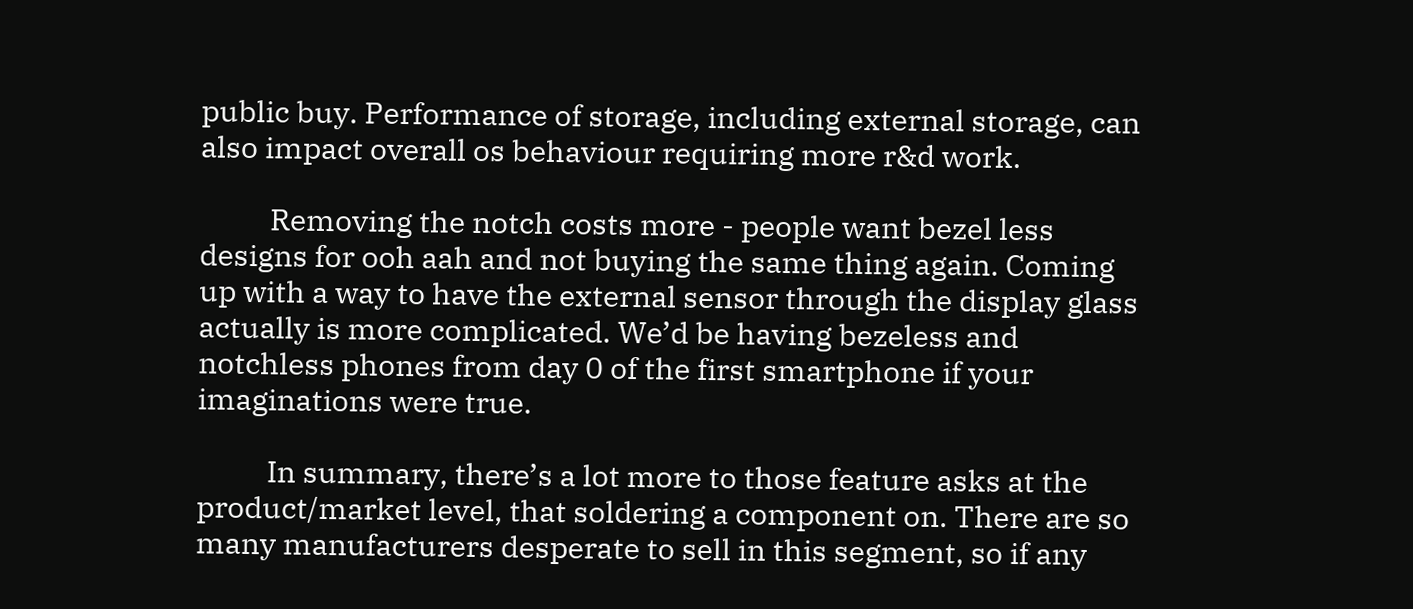public buy. Performance of storage, including external storage, can also impact overall os behaviour requiring more r&d work.

          Removing the notch costs more - people want bezel less designs for ooh aah and not buying the same thing again. Coming up with a way to have the external sensor through the display glass actually is more complicated. We’d be having bezeless and notchless phones from day 0 of the first smartphone if your imaginations were true.

          In summary, there’s a lot more to those feature asks at the product/market level, that soldering a component on. There are so many manufacturers desperate to sell in this segment, so if any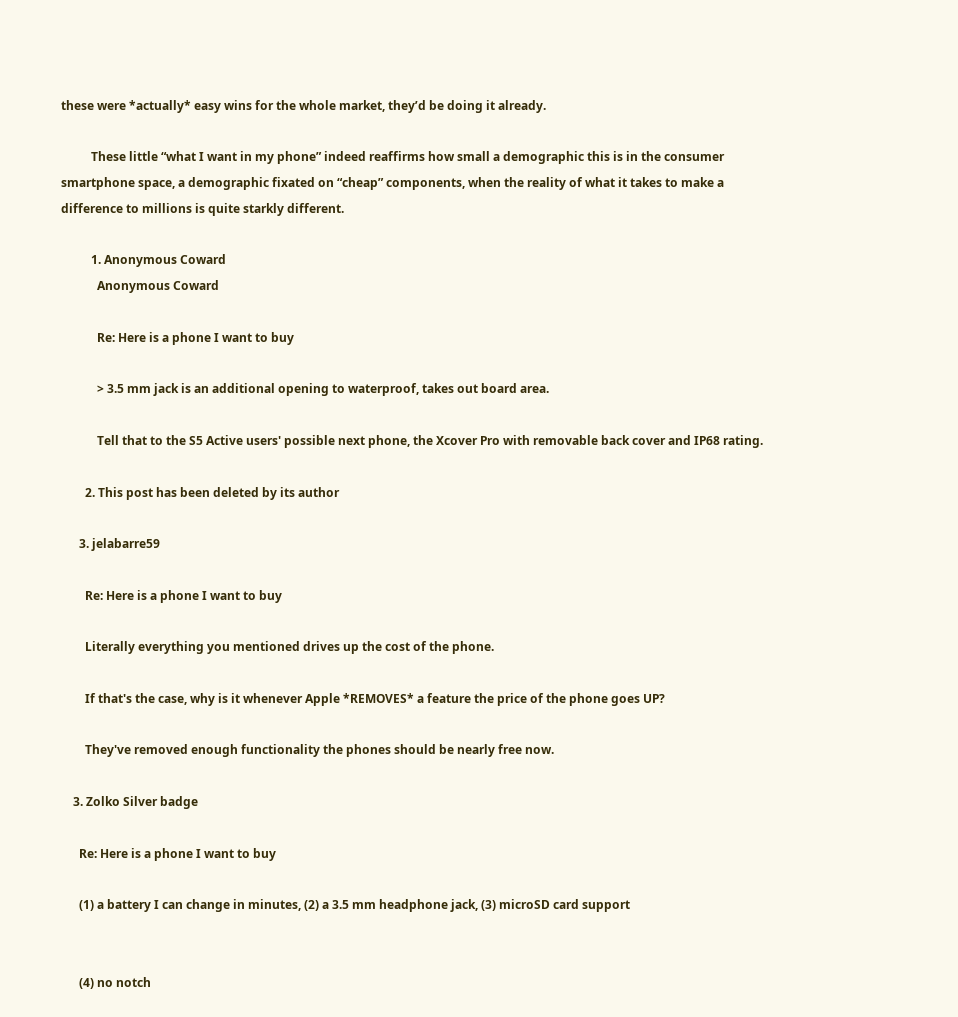these were *actually* easy wins for the whole market, they’d be doing it already.

          These little “what I want in my phone” indeed reaffirms how small a demographic this is in the consumer smartphone space, a demographic fixated on “cheap” components, when the reality of what it takes to make a difference to millions is quite starkly different.

          1. Anonymous Coward
            Anonymous Coward

            Re: Here is a phone I want to buy

            > 3.5 mm jack is an additional opening to waterproof, takes out board area.

            Tell that to the S5 Active users' possible next phone, the Xcover Pro with removable back cover and IP68 rating.

        2. This post has been deleted by its author

      3. jelabarre59

        Re: Here is a phone I want to buy

        Literally everything you mentioned drives up the cost of the phone.

        If that's the case, why is it whenever Apple *REMOVES* a feature the price of the phone goes UP?

        They've removed enough functionality the phones should be nearly free now.

    3. Zolko Silver badge

      Re: Here is a phone I want to buy

      (1) a battery I can change in minutes, (2) a 3.5 mm headphone jack, (3) microSD card support


      (4) no notch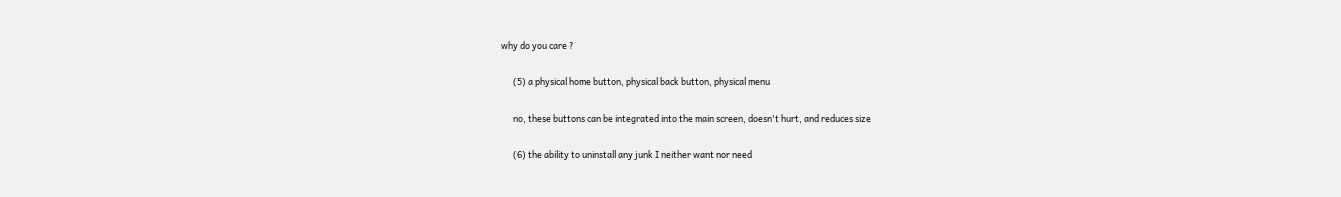why do you care ?

      (5) a physical home button, physical back button, physical menu

      no, these buttons can be integrated into the main screen, doesn't hurt, and reduces size

      (6) the ability to uninstall any junk I neither want nor need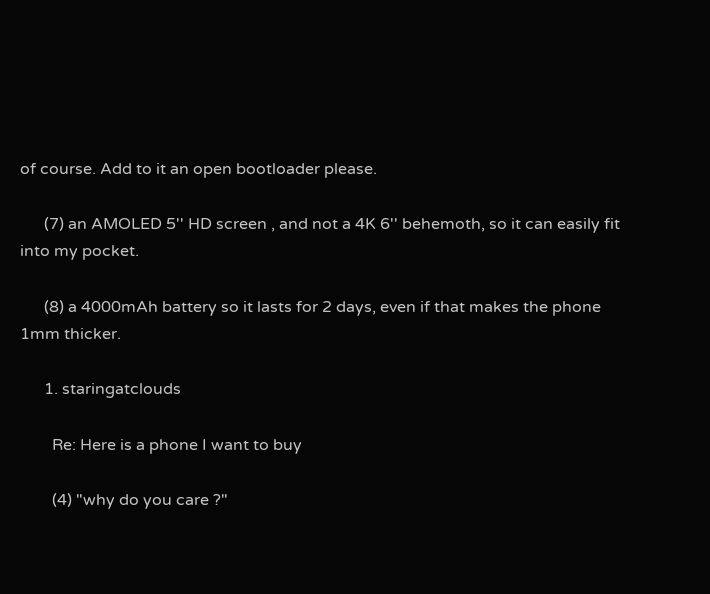of course. Add to it an open bootloader please.

      (7) an AMOLED 5'' HD screen , and not a 4K 6'' behemoth, so it can easily fit into my pocket.

      (8) a 4000mAh battery so it lasts for 2 days, even if that makes the phone 1mm thicker.

      1. staringatclouds

        Re: Here is a phone I want to buy

        (4) "why do you care ?"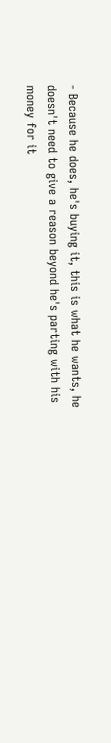- Because he does, he's buying it, this is what he wants, he doesn't need to give a reason beyond he's parting with his money for it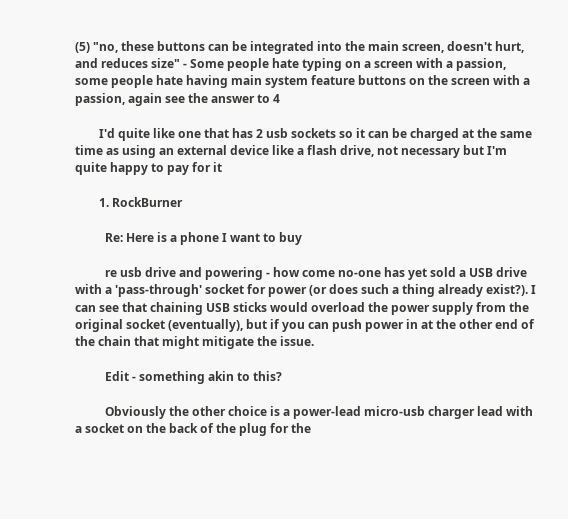(5) "no, these buttons can be integrated into the main screen, doesn't hurt, and reduces size" - Some people hate typing on a screen with a passion, some people hate having main system feature buttons on the screen with a passion, again see the answer to 4

        I'd quite like one that has 2 usb sockets so it can be charged at the same time as using an external device like a flash drive, not necessary but I'm quite happy to pay for it

        1. RockBurner

          Re: Here is a phone I want to buy

          re usb drive and powering - how come no-one has yet sold a USB drive with a 'pass-through' socket for power (or does such a thing already exist?). I can see that chaining USB sticks would overload the power supply from the original socket (eventually), but if you can push power in at the other end of the chain that might mitigate the issue.

          Edit - something akin to this?

          Obviously the other choice is a power-lead micro-usb charger lead with a socket on the back of the plug for the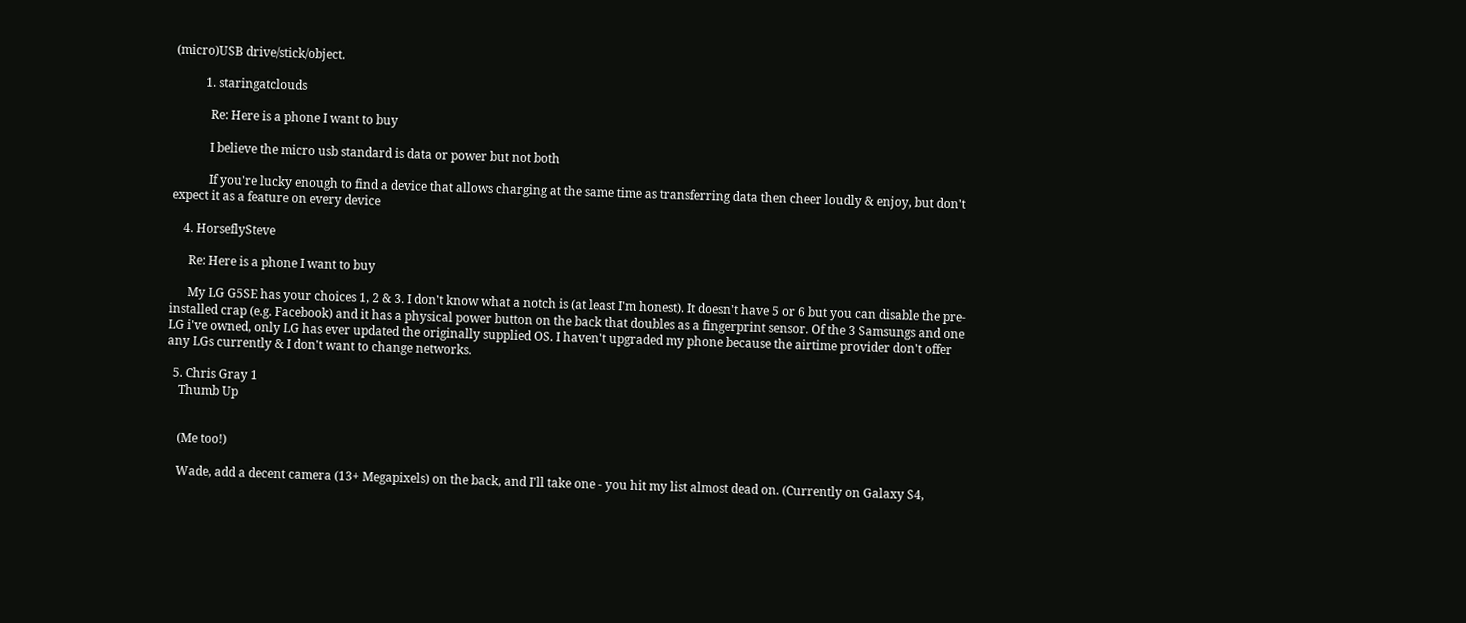(micro)USB drive/stick/object.

          1. staringatclouds

            Re: Here is a phone I want to buy

            I believe the micro usb standard is data or power but not both

            If you're lucky enough to find a device that allows charging at the same time as transferring data then cheer loudly & enjoy, but don't expect it as a feature on every device

    4. HorseflySteve

      Re: Here is a phone I want to buy

      My LG G5SE has your choices 1, 2 & 3. I don't know what a notch is (at least I'm honest). It doesn't have 5 or 6 but you can disable the pre-installed crap (e.g. Facebook) and it has a physical power button on the back that doubles as a fingerprint sensor. Of the 3 Samsungs and one LG i've owned, only LG has ever updated the originally supplied OS. I haven't upgraded my phone because the airtime provider don't offer any LGs currently & I don't want to change networks.

  5. Chris Gray 1
    Thumb Up


    (Me too!)

    Wade, add a decent camera (13+ Megapixels) on the back, and I'll take one - you hit my list almost dead on. (Currently on Galaxy S4,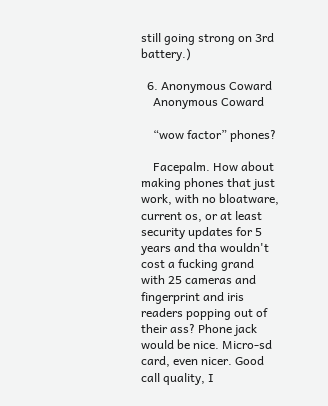still going strong on 3rd battery.)

  6. Anonymous Coward
    Anonymous Coward

    “wow factor” phones?

    Facepalm. How about making phones that just work, with no bloatware, current os, or at least security updates for 5 years and tha wouldn't cost a fucking grand with 25 cameras and fingerprint and iris readers popping out of their ass? Phone jack would be nice. Micro-sd card, even nicer. Good call quality, I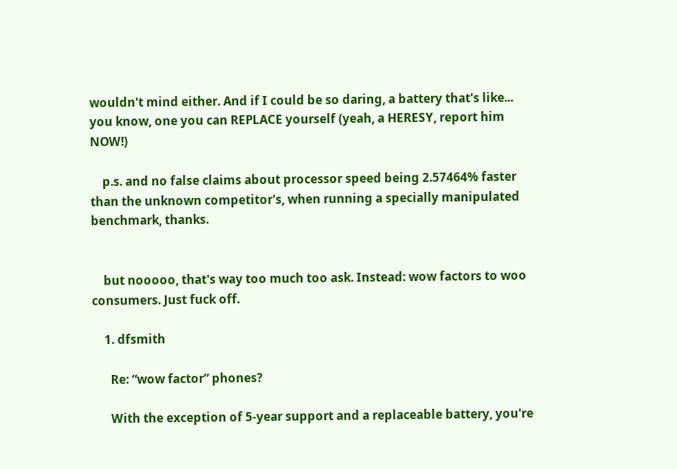wouldn't mind either. And if I could be so daring, a battery that's like... you know, one you can REPLACE yourself (yeah, a HERESY, report him NOW!)

    p.s. and no false claims about processor speed being 2.57464% faster than the unknown competitor's, when running a specially manipulated benchmark, thanks.


    but nooooo, that's way too much too ask. Instead: wow factors to woo consumers. Just fuck off.

    1. dfsmith

      Re: “wow factor” phones?

      With the exception of 5-year support and a replaceable battery, you're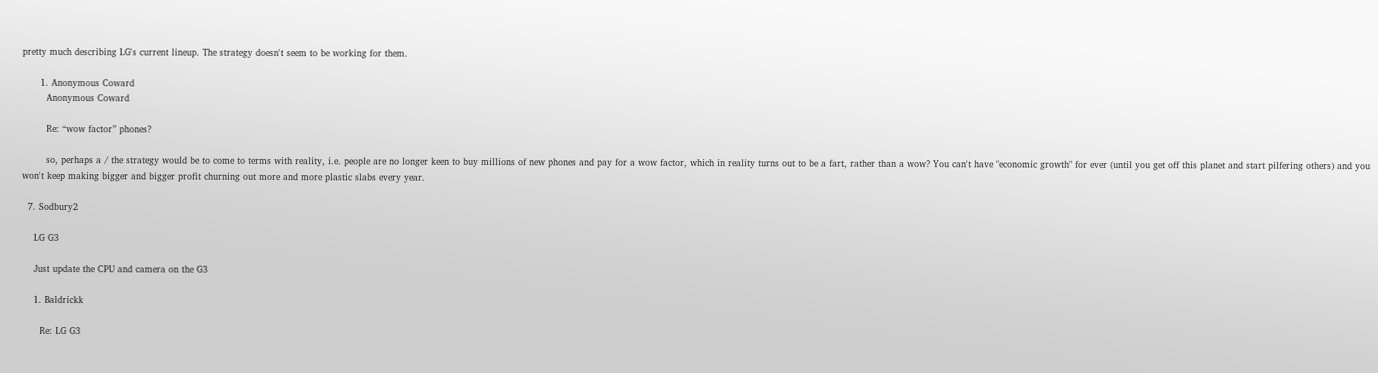pretty much describing LG's current lineup. The strategy doesn't seem to be working for them.

      1. Anonymous Coward
        Anonymous Coward

        Re: “wow factor” phones?

        so, perhaps a / the strategy would be to come to terms with reality, i.e. people are no longer keen to buy millions of new phones and pay for a wow factor, which in reality turns out to be a fart, rather than a wow? You can't have "economic growth" for ever (until you get off this planet and start pilfering others) and you won't keep making bigger and bigger profit churning out more and more plastic slabs every year.

  7. Sodbury2

    LG G3

    Just update the CPU and camera on the G3

    1. Baldrickk

      Re: LG G3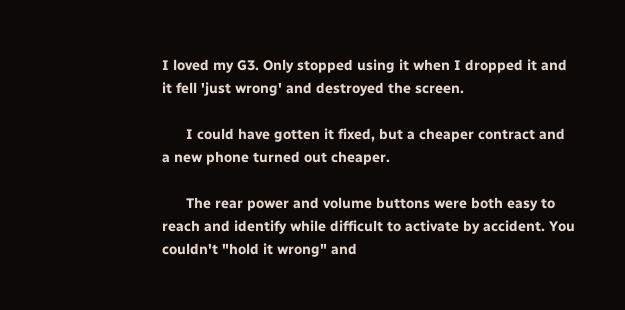I loved my G3. Only stopped using it when I dropped it and it fell 'just wrong' and destroyed the screen.

      I could have gotten it fixed, but a cheaper contract and a new phone turned out cheaper.

      The rear power and volume buttons were both easy to reach and identify while difficult to activate by accident. You couldn't "hold it wrong" and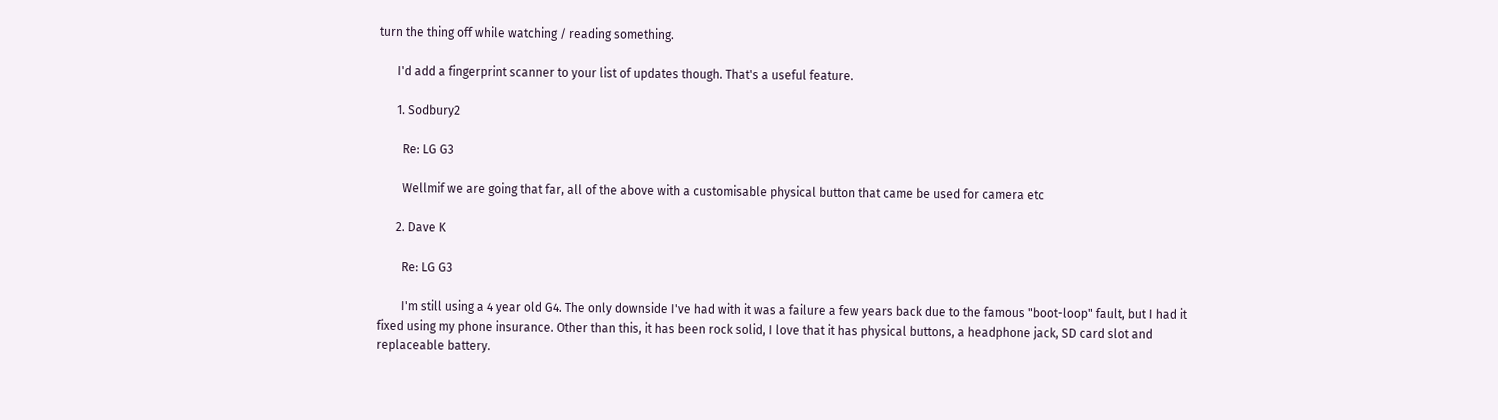turn the thing off while watching / reading something.

      I'd add a fingerprint scanner to your list of updates though. That's a useful feature.

      1. Sodbury2

        Re: LG G3

        Wellmif we are going that far, all of the above with a customisable physical button that came be used for camera etc

      2. Dave K

        Re: LG G3

        I'm still using a 4 year old G4. The only downside I've had with it was a failure a few years back due to the famous "boot-loop" fault, but I had it fixed using my phone insurance. Other than this, it has been rock solid, I love that it has physical buttons, a headphone jack, SD card slot and replaceable battery.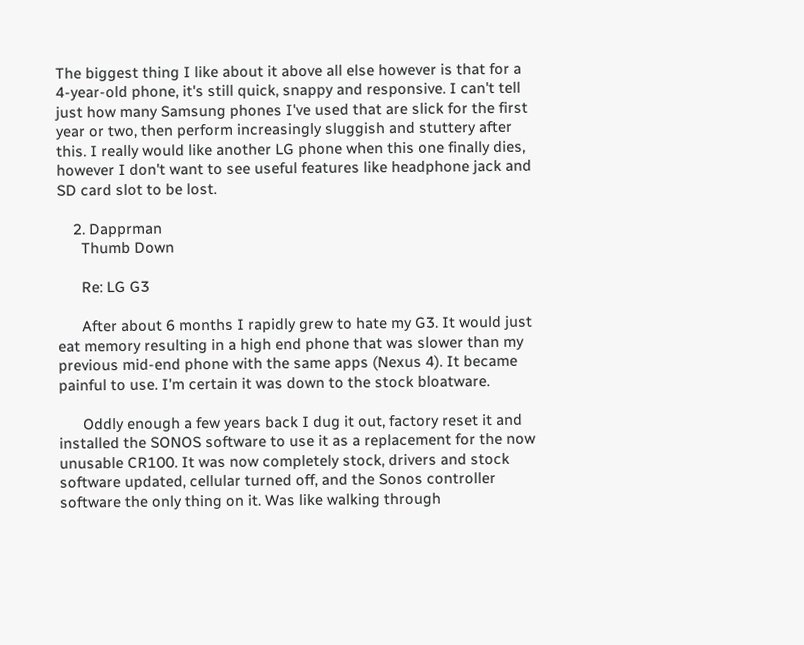The biggest thing I like about it above all else however is that for a 4-year-old phone, it's still quick, snappy and responsive. I can't tell just how many Samsung phones I've used that are slick for the first year or two, then perform increasingly sluggish and stuttery after this. I really would like another LG phone when this one finally dies, however I don't want to see useful features like headphone jack and SD card slot to be lost.

    2. Dapprman
      Thumb Down

      Re: LG G3

      After about 6 months I rapidly grew to hate my G3. It would just eat memory resulting in a high end phone that was slower than my previous mid-end phone with the same apps (Nexus 4). It became painful to use. I'm certain it was down to the stock bloatware.

      Oddly enough a few years back I dug it out, factory reset it and installed the SONOS software to use it as a replacement for the now unusable CR100. It was now completely stock, drivers and stock software updated, cellular turned off, and the Sonos controller software the only thing on it. Was like walking through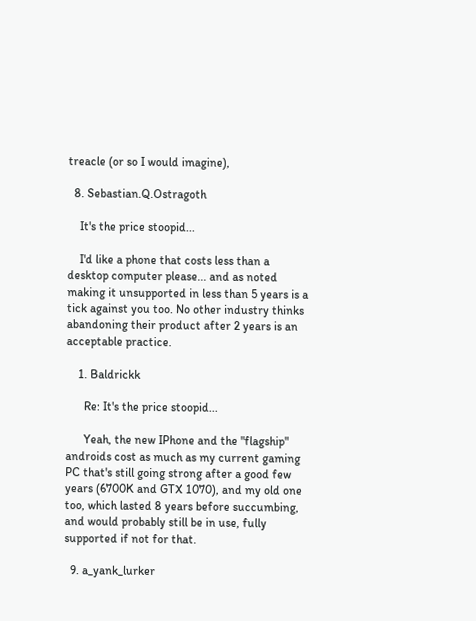treacle (or so I would imagine),

  8. Sebastian.Q.Ostragoth

    It's the price stoopid...

    I'd like a phone that costs less than a desktop computer please... and as noted making it unsupported in less than 5 years is a tick against you too. No other industry thinks abandoning their product after 2 years is an acceptable practice.

    1. Baldrickk

      Re: It's the price stoopid...

      Yeah, the new IPhone and the "flagship" androids cost as much as my current gaming PC that's still going strong after a good few years (6700K and GTX 1070), and my old one too, which lasted 8 years before succumbing, and would probably still be in use, fully supported if not for that.

  9. a_yank_lurker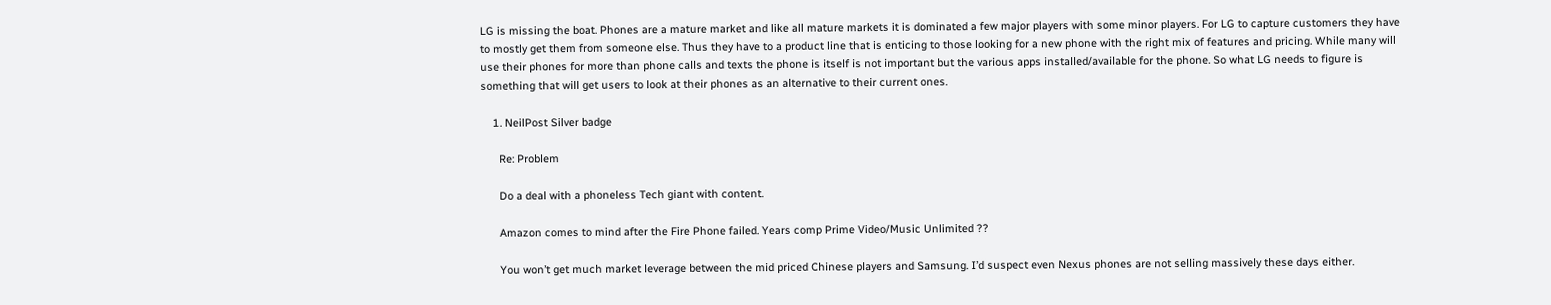LG is missing the boat. Phones are a mature market and like all mature markets it is dominated a few major players with some minor players. For LG to capture customers they have to mostly get them from someone else. Thus they have to a product line that is enticing to those looking for a new phone with the right mix of features and pricing. While many will use their phones for more than phone calls and texts the phone is itself is not important but the various apps installed/available for the phone. So what LG needs to figure is something that will get users to look at their phones as an alternative to their current ones.

    1. NeilPost Silver badge

      Re: Problem

      Do a deal with a phoneless Tech giant with content.

      Amazon comes to mind after the Fire Phone failed. Years comp Prime Video/Music Unlimited ??

      You won’t get much market leverage between the mid priced Chinese players and Samsung. I’d suspect even Nexus phones are not selling massively these days either.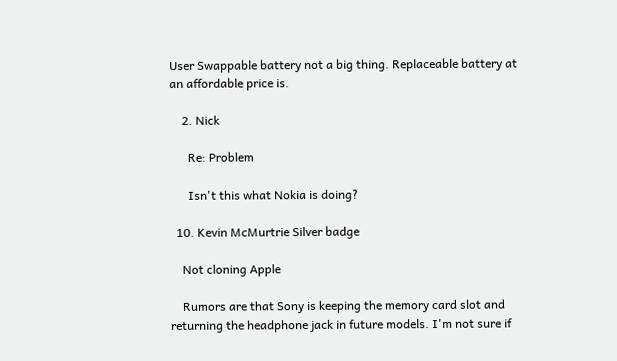User Swappable battery not a big thing. Replaceable battery at an affordable price is.

    2. Nick

      Re: Problem

      Isn't this what Nokia is doing?

  10. Kevin McMurtrie Silver badge

    Not cloning Apple

    Rumors are that Sony is keeping the memory card slot and returning the headphone jack in future models. I'm not sure if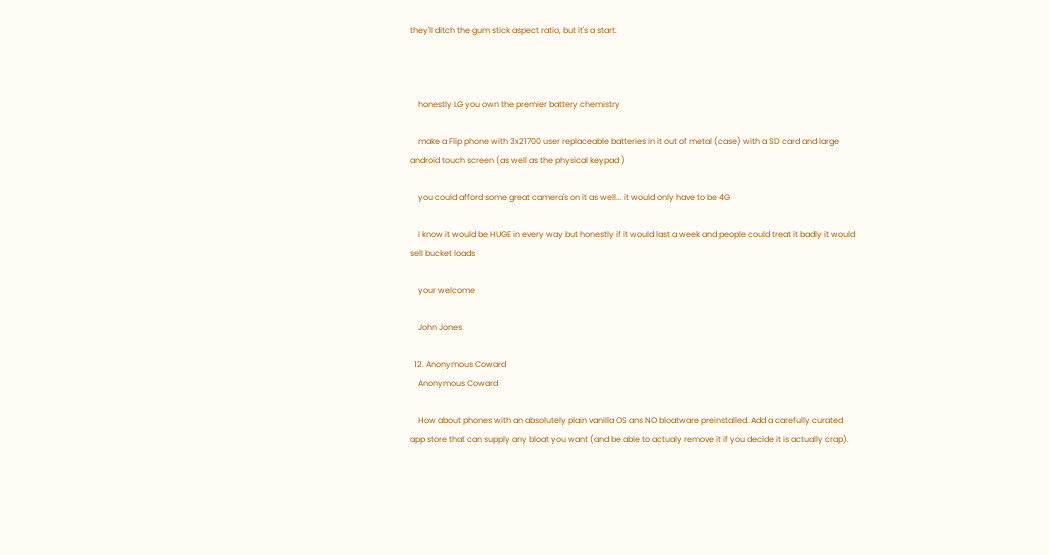they'll ditch the gum stick aspect ratio, but it's a start.



    honestly LG you own the premier battery chemistry

    make a Flip phone with 3x21700 user replaceable batteries in it out of metal (case) with a SD card and large android touch screen (as well as the physical keypad )

    you could afford some great camera's on it as well... it would only have to be 4G

    I know it would be HUGE in every way but honestly if it would last a week and people could treat it badly it would sell bucket loads

    your welcome

    John Jones

  12. Anonymous Coward
    Anonymous Coward

    How about phones with an absolutely plain vanilla OS ans NO bloatware preinstalled. Add a carefully curated app store that can supply any bloat you want (and be able to actualy remove it if you decide it is actually crap).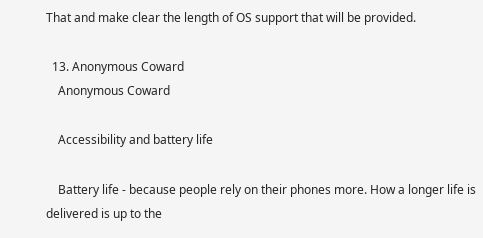That and make clear the length of OS support that will be provided.

  13. Anonymous Coward
    Anonymous Coward

    Accessibility and battery life

    Battery life - because people rely on their phones more. How a longer life is delivered is up to the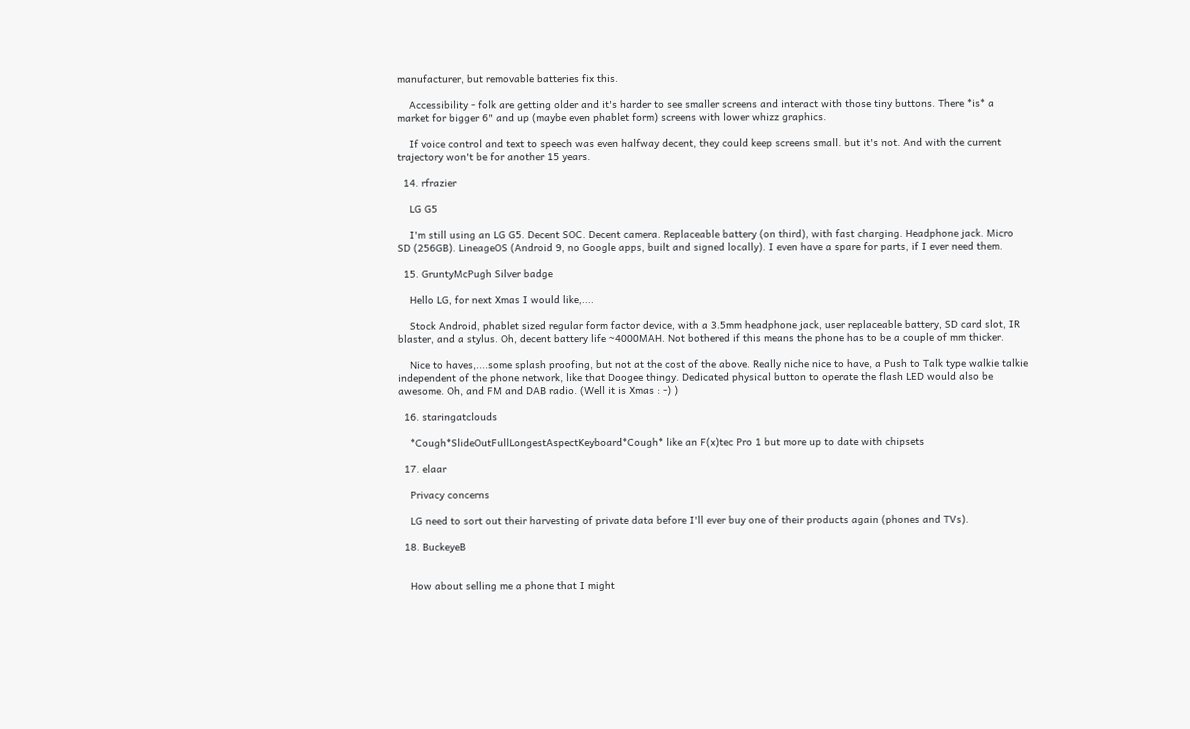manufacturer, but removable batteries fix this.

    Accessibility - folk are getting older and it's harder to see smaller screens and interact with those tiny buttons. There *is* a market for bigger 6" and up (maybe even phablet form) screens with lower whizz graphics.

    If voice control and text to speech was even halfway decent, they could keep screens small. but it's not. And with the current trajectory won't be for another 15 years.

  14. rfrazier

    LG G5

    I'm still using an LG G5. Decent SOC. Decent camera. Replaceable battery (on third), with fast charging. Headphone jack. Micro SD (256GB). LineageOS (Android 9, no Google apps, built and signed locally). I even have a spare for parts, if I ever need them.

  15. GruntyMcPugh Silver badge

    Hello LG, for next Xmas I would like,....

    Stock Android, phablet sized regular form factor device, with a 3.5mm headphone jack, user replaceable battery, SD card slot, IR blaster, and a stylus. Oh, decent battery life ~4000MAH. Not bothered if this means the phone has to be a couple of mm thicker.

    Nice to haves,....some splash proofing, but not at the cost of the above. Really niche nice to have, a Push to Talk type walkie talkie independent of the phone network, like that Doogee thingy. Dedicated physical button to operate the flash LED would also be awesome. Oh, and FM and DAB radio. (Well it is Xmas : -) )

  16. staringatclouds

    *Cough*SlideOutFullLongestAspectKeyboard*Cough* like an F(x)tec Pro 1 but more up to date with chipsets

  17. elaar

    Privacy concerns

    LG need to sort out their harvesting of private data before I'll ever buy one of their products again (phones and TVs).

  18. BuckeyeB


    How about selling me a phone that I might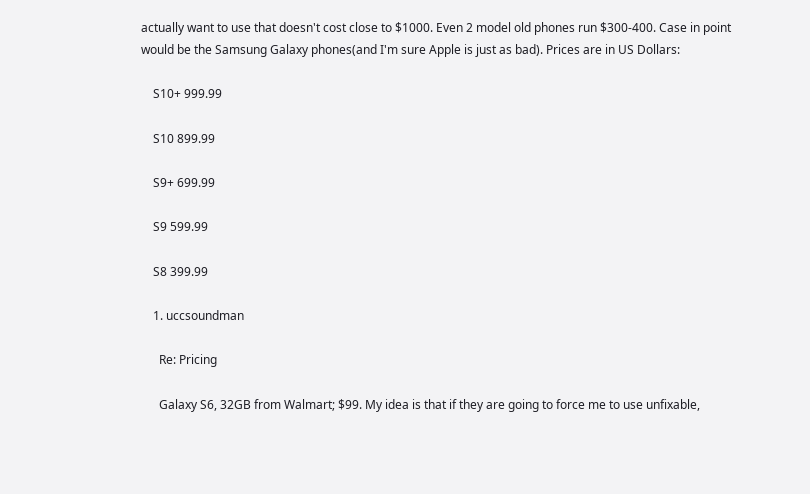actually want to use that doesn't cost close to $1000. Even 2 model old phones run $300-400. Case in point would be the Samsung Galaxy phones(and I'm sure Apple is just as bad). Prices are in US Dollars:

    S10+ 999.99

    S10 899.99

    S9+ 699.99

    S9 599.99

    S8 399.99

    1. uccsoundman

      Re: Pricing

      Galaxy S6, 32GB from Walmart; $99. My idea is that if they are going to force me to use unfixable,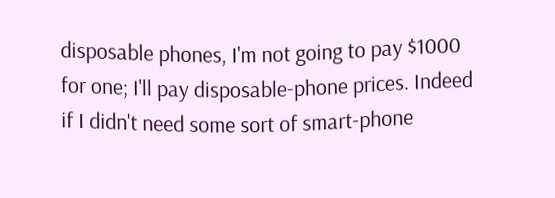disposable phones, I'm not going to pay $1000 for one; I'll pay disposable-phone prices. Indeed if I didn't need some sort of smart-phone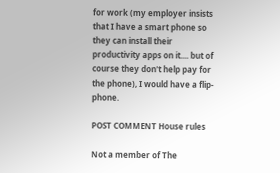for work (my employer insists that I have a smart phone so they can install their productivity apps on it.... but of course they don't help pay for the phone), I would have a flip-phone.

POST COMMENT House rules

Not a member of The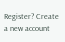Register? Create a new account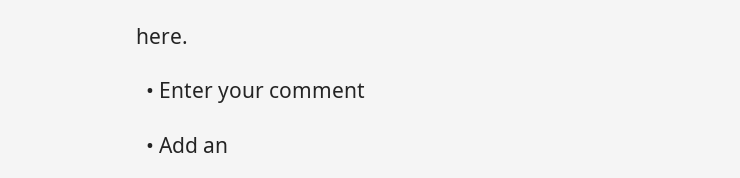here.

  • Enter your comment

  • Add an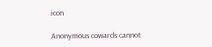icon

Anonymous cowards cannot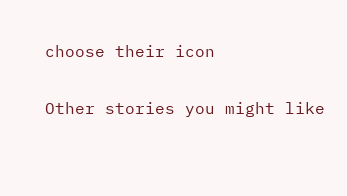choose their icon

Other stories you might like